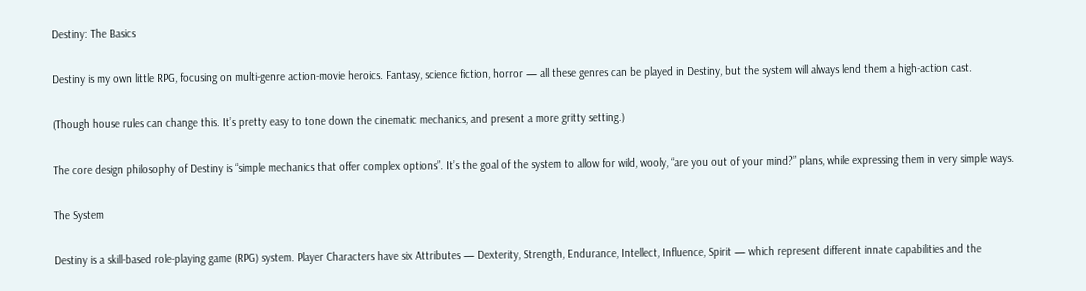Destiny: The Basics

Destiny is my own little RPG, focusing on multi-genre action-movie heroics. Fantasy, science fiction, horror — all these genres can be played in Destiny, but the system will always lend them a high-action cast.

(Though house rules can change this. It’s pretty easy to tone down the cinematic mechanics, and present a more gritty setting.)

The core design philosophy of Destiny is “simple mechanics that offer complex options”. It’s the goal of the system to allow for wild, wooly, “are you out of your mind?” plans, while expressing them in very simple ways.

The System

Destiny is a skill-based role-playing game (RPG) system. Player Characters have six Attributes — Dexterity, Strength, Endurance, Intellect, Influence, Spirit — which represent different innate capabilities and the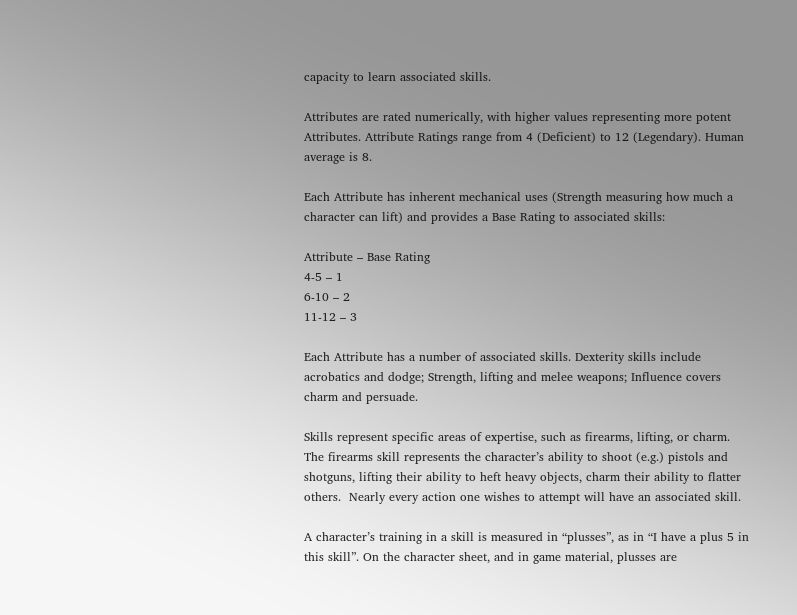capacity to learn associated skills.

Attributes are rated numerically, with higher values representing more potent Attributes. Attribute Ratings range from 4 (Deficient) to 12 (Legendary). Human average is 8.

Each Attribute has inherent mechanical uses (Strength measuring how much a character can lift) and provides a Base Rating to associated skills:

Attribute – Base Rating
4-5 – 1
6-10 – 2
11-12 – 3

Each Attribute has a number of associated skills. Dexterity skills include acrobatics and dodge; Strength, lifting and melee weapons; Influence covers charm and persuade.

Skills represent specific areas of expertise, such as firearms, lifting, or charm. The firearms skill represents the character’s ability to shoot (e.g.) pistols and shotguns, lifting their ability to heft heavy objects, charm their ability to flatter others.  Nearly every action one wishes to attempt will have an associated skill.

A character’s training in a skill is measured in “plusses”, as in “I have a plus 5 in this skill”. On the character sheet, and in game material, plusses are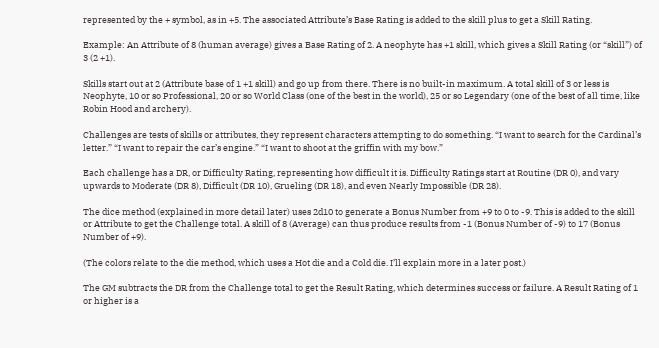represented by the + symbol, as in +5. The associated Attribute’s Base Rating is added to the skill plus to get a Skill Rating.

Example: An Attribute of 8 (human average) gives a Base Rating of 2. A neophyte has +1 skill, which gives a Skill Rating (or “skill”) of 3 (2 +1).

Skills start out at 2 (Attribute base of 1 +1 skill) and go up from there. There is no built-in maximum. A total skill of 3 or less is Neophyte, 10 or so Professional, 20 or so World Class (one of the best in the world), 25 or so Legendary (one of the best of all time, like Robin Hood and archery).

Challenges are tests of skills or attributes, they represent characters attempting to do something. “I want to search for the Cardinal’s letter.” “I want to repair the car’s engine.” “I want to shoot at the griffin with my bow.”

Each challenge has a DR, or Difficulty Rating, representing how difficult it is. Difficulty Ratings start at Routine (DR 0), and vary upwards to Moderate (DR 8), Difficult (DR 10), Grueling (DR 18), and even Nearly Impossible (DR 28).

The dice method (explained in more detail later) uses 2d10 to generate a Bonus Number from +9 to 0 to -9. This is added to the skill or Attribute to get the Challenge total. A skill of 8 (Average) can thus produce results from -1 (Bonus Number of -9) to 17 (Bonus Number of +9).

(The colors relate to the die method, which uses a Hot die and a Cold die. I’ll explain more in a later post.)

The GM subtracts the DR from the Challenge total to get the Result Rating, which determines success or failure. A Result Rating of 1 or higher is a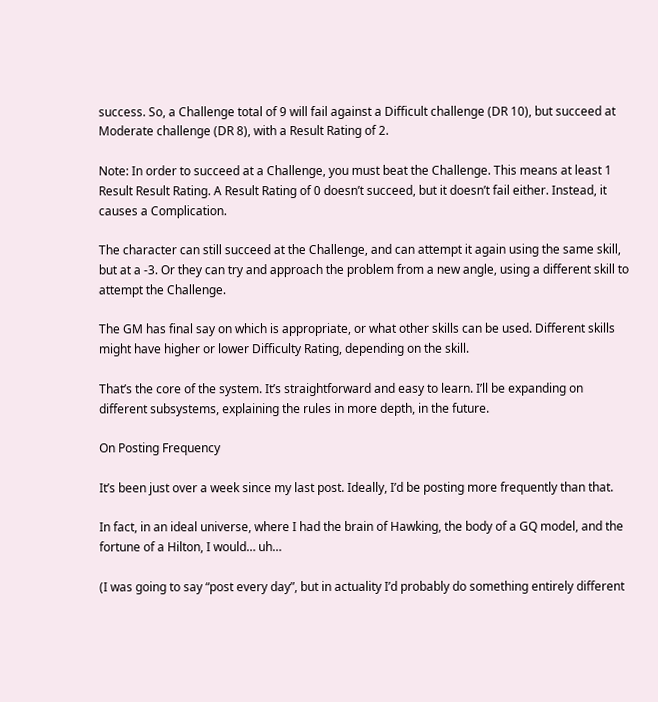success. So, a Challenge total of 9 will fail against a Difficult challenge (DR 10), but succeed at Moderate challenge (DR 8), with a Result Rating of 2.

Note: In order to succeed at a Challenge, you must beat the Challenge. This means at least 1 Result Result Rating. A Result Rating of 0 doesn’t succeed, but it doesn’t fail either. Instead, it causes a Complication.

The character can still succeed at the Challenge, and can attempt it again using the same skill, but at a -3. Or they can try and approach the problem from a new angle, using a different skill to attempt the Challenge.

The GM has final say on which is appropriate, or what other skills can be used. Different skills might have higher or lower Difficulty Rating, depending on the skill.

That’s the core of the system. It’s straightforward and easy to learn. I’ll be expanding on different subsystems, explaining the rules in more depth, in the future.

On Posting Frequency

It’s been just over a week since my last post. Ideally, I’d be posting more frequently than that.

In fact, in an ideal universe, where I had the brain of Hawking, the body of a GQ model, and the fortune of a Hilton, I would… uh…

(I was going to say “post every day”, but in actuality I’d probably do something entirely different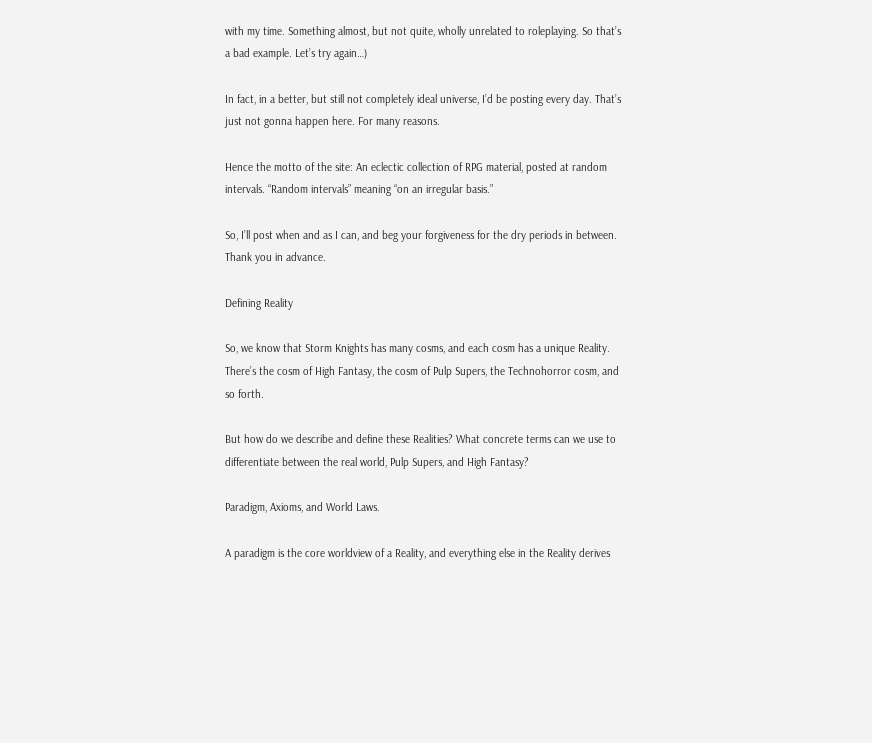with my time. Something almost, but not quite, wholly unrelated to roleplaying. So that’s a bad example. Let’s try again…)

In fact, in a better, but still not completely ideal universe, I’d be posting every day. That’s just not gonna happen here. For many reasons.

Hence the motto of the site: An eclectic collection of RPG material, posted at random intervals. “Random intervals” meaning “on an irregular basis.”

So, I’ll post when and as I can, and beg your forgiveness for the dry periods in between. Thank you in advance.

Defining Reality

So, we know that Storm Knights has many cosms, and each cosm has a unique Reality. There’s the cosm of High Fantasy, the cosm of Pulp Supers, the Technohorror cosm, and so forth.

But how do we describe and define these Realities? What concrete terms can we use to differentiate between the real world, Pulp Supers, and High Fantasy?

Paradigm, Axioms, and World Laws.

A paradigm is the core worldview of a Reality, and everything else in the Reality derives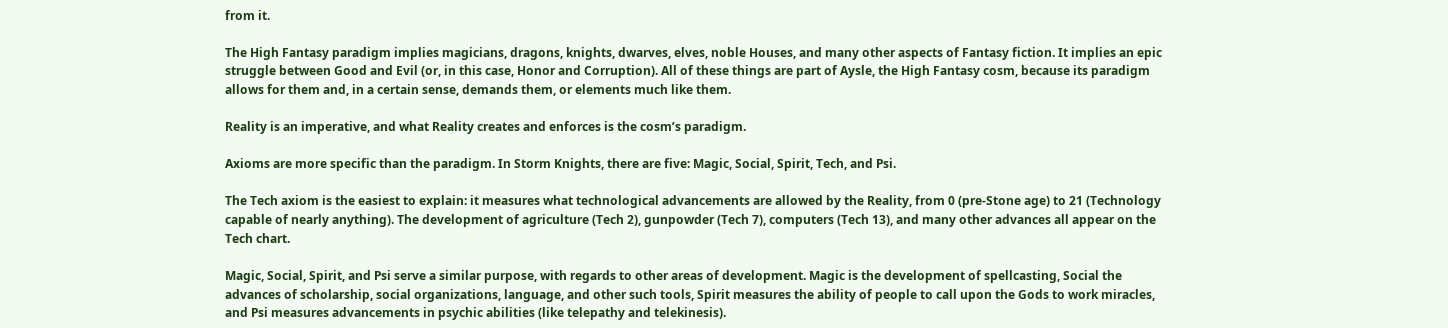from it.

The High Fantasy paradigm implies magicians, dragons, knights, dwarves, elves, noble Houses, and many other aspects of Fantasy fiction. It implies an epic struggle between Good and Evil (or, in this case, Honor and Corruption). All of these things are part of Aysle, the High Fantasy cosm, because its paradigm allows for them and, in a certain sense, demands them, or elements much like them.

Reality is an imperative, and what Reality creates and enforces is the cosm’s paradigm.

Axioms are more specific than the paradigm. In Storm Knights, there are five: Magic, Social, Spirit, Tech, and Psi.

The Tech axiom is the easiest to explain: it measures what technological advancements are allowed by the Reality, from 0 (pre-Stone age) to 21 (Technology capable of nearly anything). The development of agriculture (Tech 2), gunpowder (Tech 7), computers (Tech 13), and many other advances all appear on the Tech chart.

Magic, Social, Spirit, and Psi serve a similar purpose, with regards to other areas of development. Magic is the development of spellcasting, Social the advances of scholarship, social organizations, language, and other such tools, Spirit measures the ability of people to call upon the Gods to work miracles, and Psi measures advancements in psychic abilities (like telepathy and telekinesis).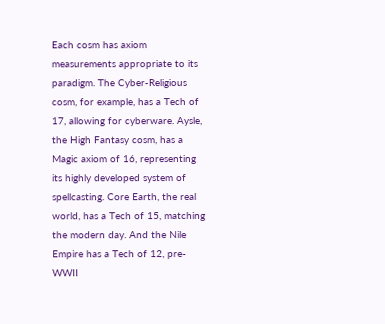Each cosm has axiom measurements appropriate to its paradigm. The Cyber-Religious cosm, for example, has a Tech of 17, allowing for cyberware. Aysle, the High Fantasy cosm, has a Magic axiom of 16, representing its highly developed system of spellcasting. Core Earth, the real world, has a Tech of 15, matching the modern day. And the Nile Empire has a Tech of 12, pre-WWII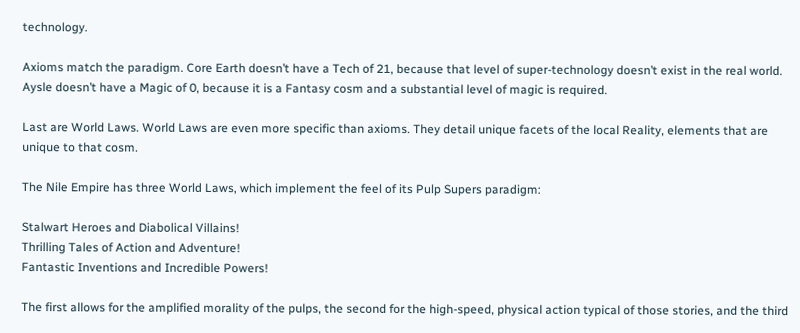technology.

Axioms match the paradigm. Core Earth doesn’t have a Tech of 21, because that level of super-technology doesn’t exist in the real world. Aysle doesn’t have a Magic of 0, because it is a Fantasy cosm and a substantial level of magic is required.

Last are World Laws. World Laws are even more specific than axioms. They detail unique facets of the local Reality, elements that are unique to that cosm.

The Nile Empire has three World Laws, which implement the feel of its Pulp Supers paradigm:

Stalwart Heroes and Diabolical Villains!
Thrilling Tales of Action and Adventure!
Fantastic Inventions and Incredible Powers!

The first allows for the amplified morality of the pulps, the second for the high-speed, physical action typical of those stories, and the third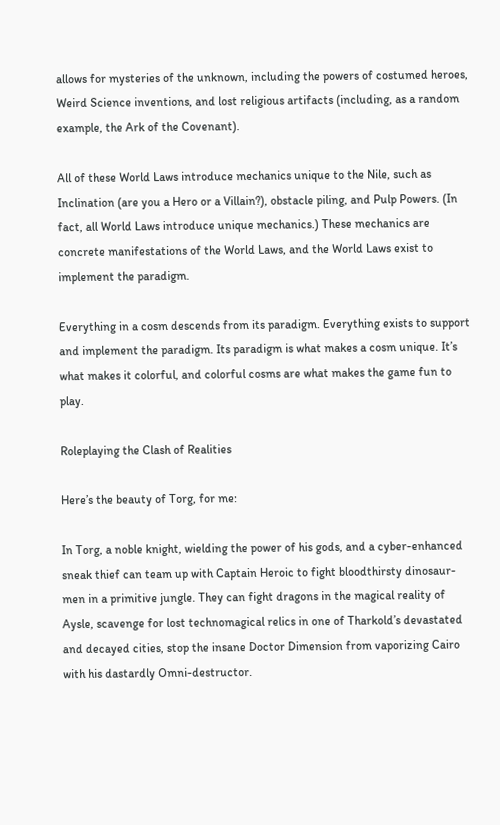allows for mysteries of the unknown, including the powers of costumed heroes, Weird Science inventions, and lost religious artifacts (including, as a random example, the Ark of the Covenant).

All of these World Laws introduce mechanics unique to the Nile, such as Inclination (are you a Hero or a Villain?), obstacle piling, and Pulp Powers. (In fact, all World Laws introduce unique mechanics.) These mechanics are concrete manifestations of the World Laws, and the World Laws exist to implement the paradigm.

Everything in a cosm descends from its paradigm. Everything exists to support and implement the paradigm. Its paradigm is what makes a cosm unique. It’s what makes it colorful, and colorful cosms are what makes the game fun to play.

Roleplaying the Clash of Realities

Here’s the beauty of Torg, for me:

In Torg, a noble knight, wielding the power of his gods, and a cyber-enhanced sneak thief can team up with Captain Heroic to fight bloodthirsty dinosaur-men in a primitive jungle. They can fight dragons in the magical reality of Aysle, scavenge for lost technomagical relics in one of Tharkold’s devastated and decayed cities, stop the insane Doctor Dimension from vaporizing Cairo with his dastardly Omni-destructor.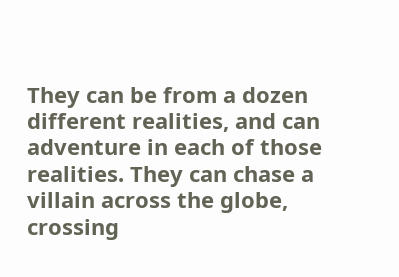They can be from a dozen different realities, and can adventure in each of those realities. They can chase a villain across the globe, crossing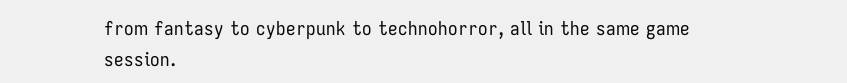from fantasy to cyberpunk to technohorror, all in the same game session.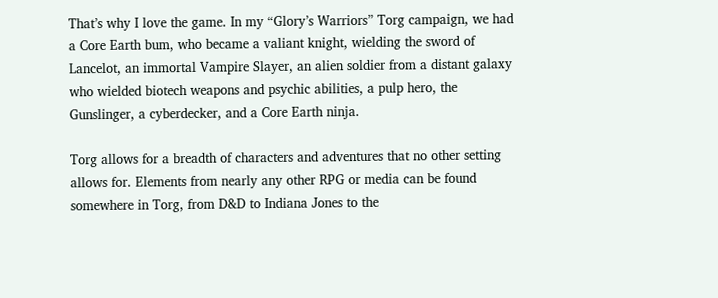That’s why I love the game. In my “Glory’s Warriors” Torg campaign, we had a Core Earth bum, who became a valiant knight, wielding the sword of Lancelot, an immortal Vampire Slayer, an alien soldier from a distant galaxy who wielded biotech weapons and psychic abilities, a pulp hero, the Gunslinger, a cyberdecker, and a Core Earth ninja.

Torg allows for a breadth of characters and adventures that no other setting allows for. Elements from nearly any other RPG or media can be found somewhere in Torg, from D&D to Indiana Jones to the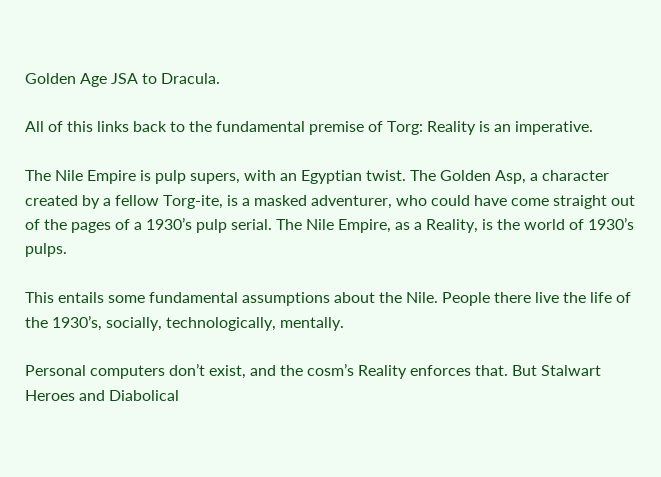Golden Age JSA to Dracula.

All of this links back to the fundamental premise of Torg: Reality is an imperative.

The Nile Empire is pulp supers, with an Egyptian twist. The Golden Asp, a character created by a fellow Torg-ite, is a masked adventurer, who could have come straight out of the pages of a 1930’s pulp serial. The Nile Empire, as a Reality, is the world of 1930’s pulps.

This entails some fundamental assumptions about the Nile. People there live the life of the 1930’s, socially, technologically, mentally.

Personal computers don’t exist, and the cosm’s Reality enforces that. But Stalwart Heroes and Diabolical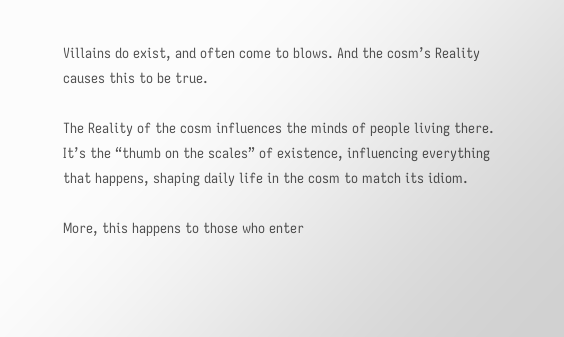Villains do exist, and often come to blows. And the cosm’s Reality causes this to be true.

The Reality of the cosm influences the minds of people living there. It’s the “thumb on the scales” of existence, influencing everything that happens, shaping daily life in the cosm to match its idiom.

More, this happens to those who enter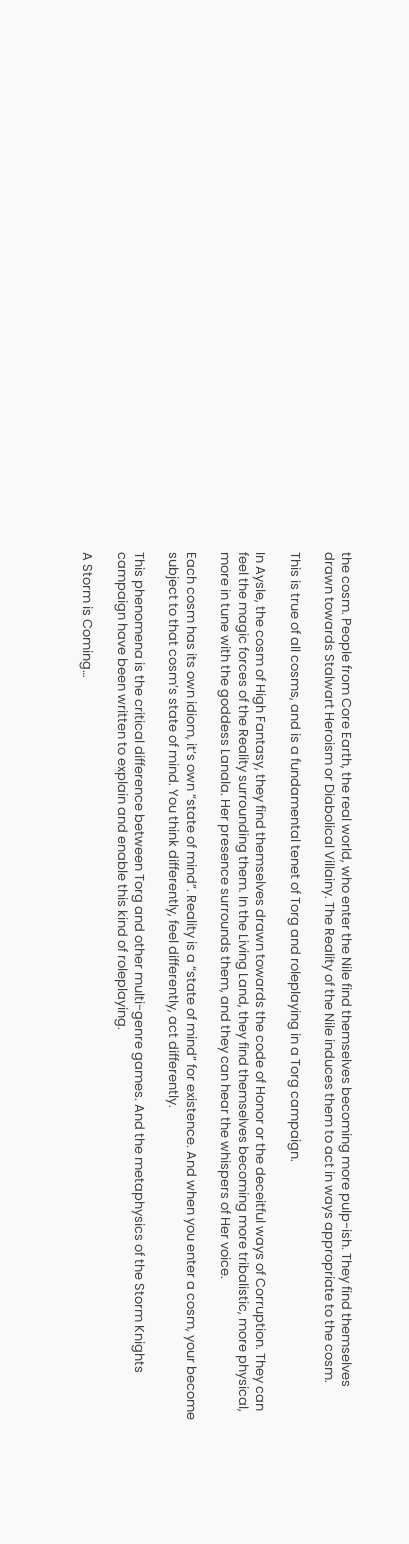the cosm. People from Core Earth, the real world, who enter the Nile find themselves becoming more pulp-ish. They find themselves drawn towards Stalwart Heroism or Diabolical Villainy. The Reality of the Nile induces them to act in ways appropriate to the cosm.

This is true of all cosms, and is a fundamental tenet of Torg and roleplaying in a Torg campaign.

In Aysle, the cosm of High Fantasy, they find themselves drawn towards the code of Honor or the deceitful ways of Corruption. They can feel the magic forces of the Reality surrounding them. In the Living Land, they find themselves becoming more tribalistic, more physical, more in tune with the goddess Lanala. Her presence surrounds them, and they can hear the whispers of Her voice.

Each cosm has its own idiom, it’s own “state of mind”. Reality is a “state of mind” for existence. And when you enter a cosm, your become subject to that cosm’s state of mind. You think differently, feel differently, act differently.

This phenomena is the critical difference between Torg and other multi-genre games. And the metaphysics of the Storm Knights campaign have been written to explain and enable this kind of roleplaying.

A Storm is Coming…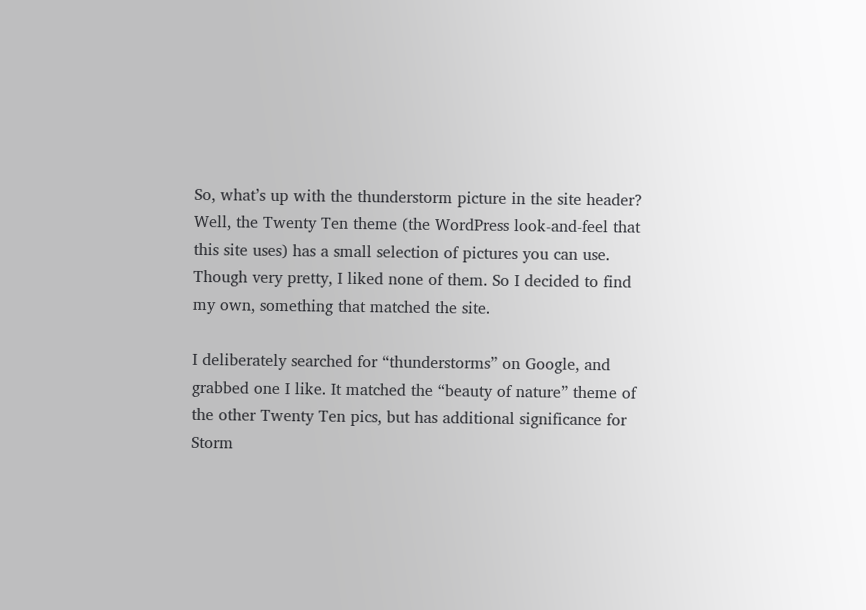So, what’s up with the thunderstorm picture in the site header? Well, the Twenty Ten theme (the WordPress look-and-feel that this site uses) has a small selection of pictures you can use. Though very pretty, I liked none of them. So I decided to find my own, something that matched the site.

I deliberately searched for “thunderstorms” on Google, and grabbed one I like. It matched the “beauty of nature” theme of the other Twenty Ten pics, but has additional significance for Storm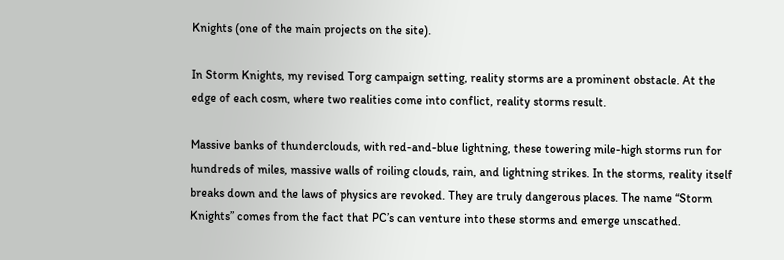Knights (one of the main projects on the site).

In Storm Knights, my revised Torg campaign setting, reality storms are a prominent obstacle. At the edge of each cosm, where two realities come into conflict, reality storms result.

Massive banks of thunderclouds, with red-and-blue lightning, these towering mile-high storms run for hundreds of miles, massive walls of roiling clouds, rain, and lightning strikes. In the storms, reality itself breaks down and the laws of physics are revoked. They are truly dangerous places. The name “Storm Knights” comes from the fact that PC’s can venture into these storms and emerge unscathed.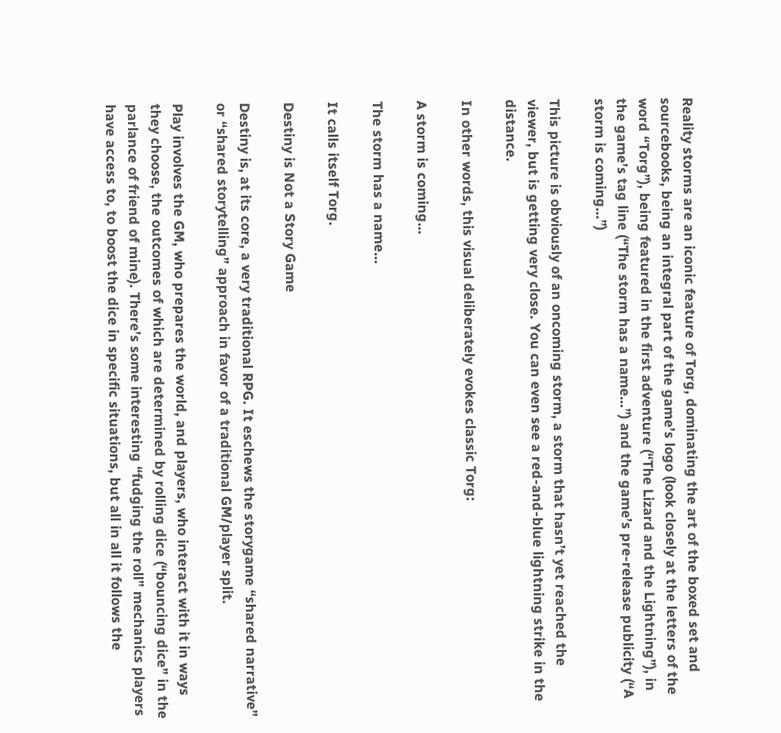Reality storms are an iconic feature of Torg, dominating the art of the boxed set and sourcebooks, being an integral part of the game’s logo (look closely at the letters of the word “Torg”), being featured in the first adventure (“The Lizard and the Lightning”), in the game’s tag line (“The storm has a name…”) and the game’s pre-release publicity (“A storm is coming…”)

This picture is obviously of an oncoming storm, a storm that hasn’t yet reached the viewer, but is getting very close. You can even see a red-and-blue lightning strike in the distance.

In other words, this visual deliberately evokes classic Torg:

A storm is coming…

The storm has a name…

It calls itself Torg.

Destiny is Not a Story Game

Destiny is, at its core, a very traditional RPG. It eschews the storygame “shared narrative” or “shared storytelling” approach in favor of a traditional GM/player split.

Play involves the GM, who prepares the world, and players, who interact with it in ways they choose, the outcomes of which are determined by rolling dice (“bouncing dice” in the parlance of friend of mine). There’s some interesting “fudging the roll” mechanics players have access to, to boost the dice in specific situations, but all in all it follows the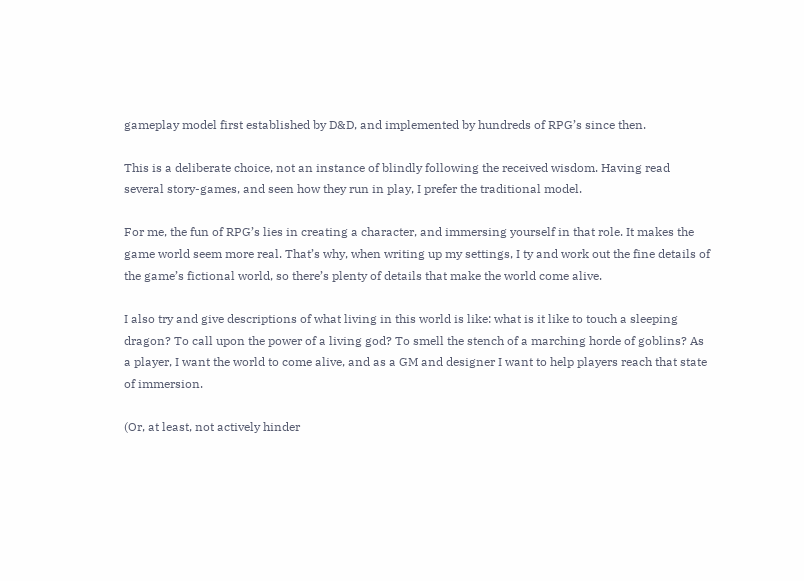gameplay model first established by D&D, and implemented by hundreds of RPG’s since then.

This is a deliberate choice, not an instance of blindly following the received wisdom. Having read several story-games, and seen how they run in play, I prefer the traditional model.

For me, the fun of RPG’s lies in creating a character, and immersing yourself in that role. It makes the game world seem more real. That’s why, when writing up my settings, I ty and work out the fine details of the game’s fictional world, so there’s plenty of details that make the world come alive.

I also try and give descriptions of what living in this world is like: what is it like to touch a sleeping dragon? To call upon the power of a living god? To smell the stench of a marching horde of goblins? As a player, I want the world to come alive, and as a GM and designer I want to help players reach that state of immersion.

(Or, at least, not actively hinder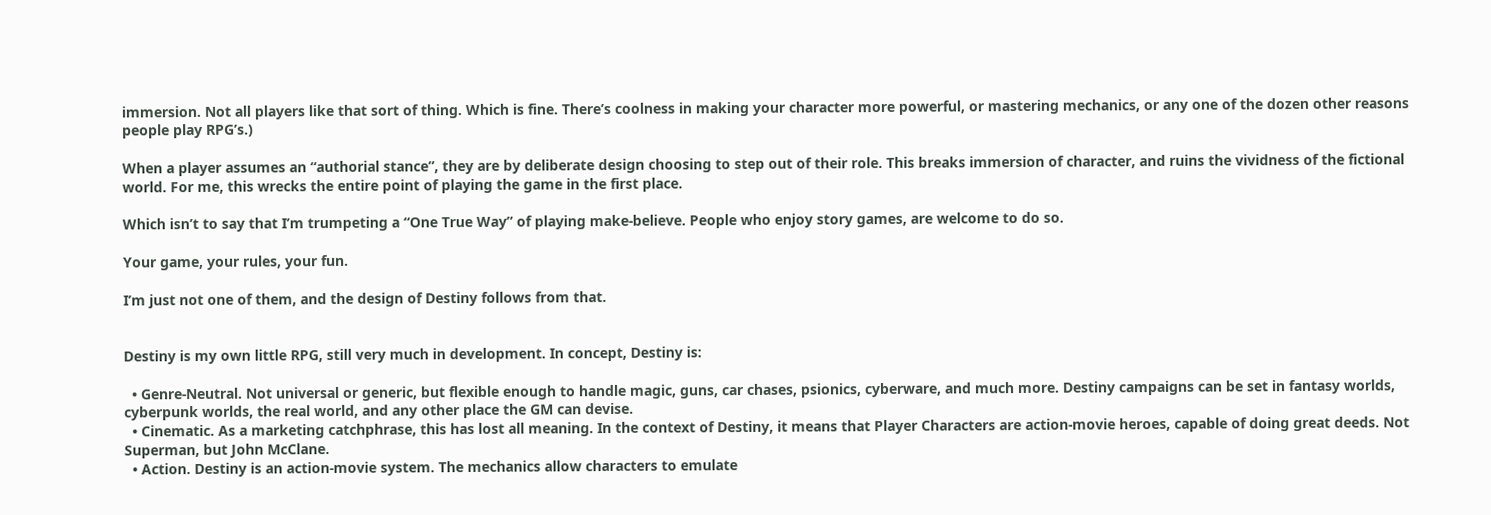immersion. Not all players like that sort of thing. Which is fine. There’s coolness in making your character more powerful, or mastering mechanics, or any one of the dozen other reasons people play RPG’s.)

When a player assumes an “authorial stance”, they are by deliberate design choosing to step out of their role. This breaks immersion of character, and ruins the vividness of the fictional world. For me, this wrecks the entire point of playing the game in the first place.

Which isn’t to say that I’m trumpeting a “One True Way” of playing make-believe. People who enjoy story games, are welcome to do so.

Your game, your rules, your fun.

I’m just not one of them, and the design of Destiny follows from that.


Destiny is my own little RPG, still very much in development. In concept, Destiny is:

  • Genre-Neutral. Not universal or generic, but flexible enough to handle magic, guns, car chases, psionics, cyberware, and much more. Destiny campaigns can be set in fantasy worlds, cyberpunk worlds, the real world, and any other place the GM can devise.
  • Cinematic. As a marketing catchphrase, this has lost all meaning. In the context of Destiny, it means that Player Characters are action-movie heroes, capable of doing great deeds. Not Superman, but John McClane.
  • Action. Destiny is an action-movie system. The mechanics allow characters to emulate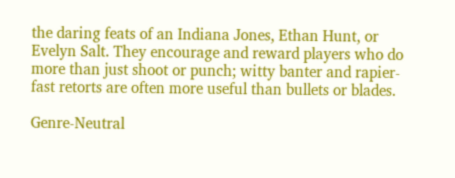the daring feats of an Indiana Jones, Ethan Hunt, or Evelyn Salt. They encourage and reward players who do more than just shoot or punch; witty banter and rapier-fast retorts are often more useful than bullets or blades.

Genre-Neutral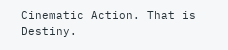Cinematic Action. That is Destiny.